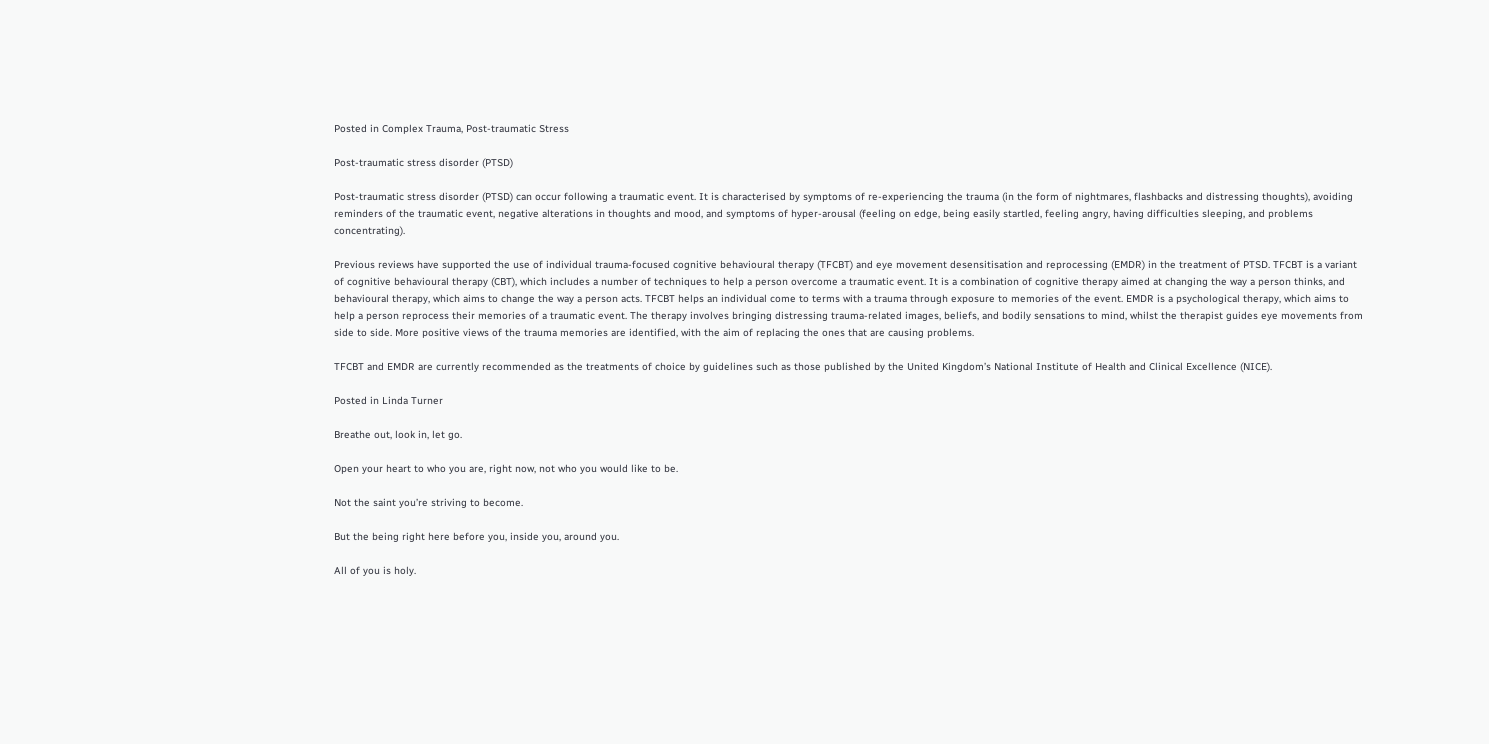Posted in Complex Trauma, Post-traumatic Stress

Post‐traumatic stress disorder (PTSD)

Post‐traumatic stress disorder (PTSD) can occur following a traumatic event. It is characterised by symptoms of re‐experiencing the trauma (in the form of nightmares, flashbacks and distressing thoughts), avoiding reminders of the traumatic event, negative alterations in thoughts and mood, and symptoms of hyper‐arousal (feeling on edge, being easily startled, feeling angry, having difficulties sleeping, and problems concentrating).

Previous reviews have supported the use of individual trauma‐focused cognitive behavioural therapy (TFCBT) and eye movement desensitisation and reprocessing (EMDR) in the treatment of PTSD. TFCBT is a variant of cognitive behavioural therapy (CBT), which includes a number of techniques to help a person overcome a traumatic event. It is a combination of cognitive therapy aimed at changing the way a person thinks, and behavioural therapy, which aims to change the way a person acts. TFCBT helps an individual come to terms with a trauma through exposure to memories of the event. EMDR is a psychological therapy, which aims to help a person reprocess their memories of a traumatic event. The therapy involves bringing distressing trauma‐related images, beliefs, and bodily sensations to mind, whilst the therapist guides eye movements from side to side. More positive views of the trauma memories are identified, with the aim of replacing the ones that are causing problems.

TFCBT and EMDR are currently recommended as the treatments of choice by guidelines such as those published by the United Kingdom’s National Institute of Health and Clinical Excellence (NICE).

Posted in Linda Turner

Breathe out, look in, let go.

Open your heart to who you are, right now, not who you would like to be.

Not the saint you’re striving to become.

But the being right here before you, inside you, around you.

All of you is holy.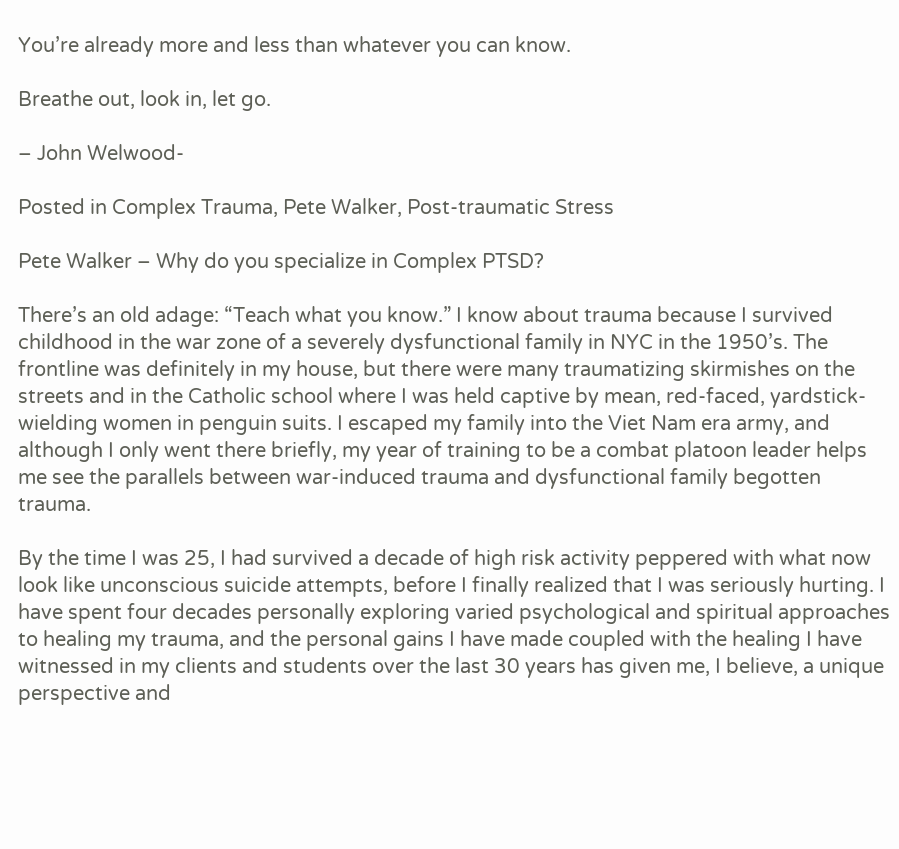You’re already more and less than whatever you can know.

Breathe out, look in, let go.

– John Welwood-

Posted in Complex Trauma, Pete Walker, Post-traumatic Stress

Pete Walker – Why do you specialize in Complex PTSD?

There’s an old adage: “Teach what you know.” I know about trauma because I survived childhood in the war zone of a severely dysfunctional family in NYC in the 1950’s. The frontline was definitely in my house, but there were many traumatizing skirmishes on the streets and in the Catholic school where I was held captive by mean, red-faced, yardstick-wielding women in penguin suits. I escaped my family into the Viet Nam era army, and although I only went there briefly, my year of training to be a combat platoon leader helps me see the parallels between war-induced trauma and dysfunctional family begotten trauma.

By the time I was 25, I had survived a decade of high risk activity peppered with what now look like unconscious suicide attempts, before I finally realized that I was seriously hurting. I have spent four decades personally exploring varied psychological and spiritual approaches to healing my trauma, and the personal gains I have made coupled with the healing I have witnessed in my clients and students over the last 30 years has given me, I believe, a unique perspective and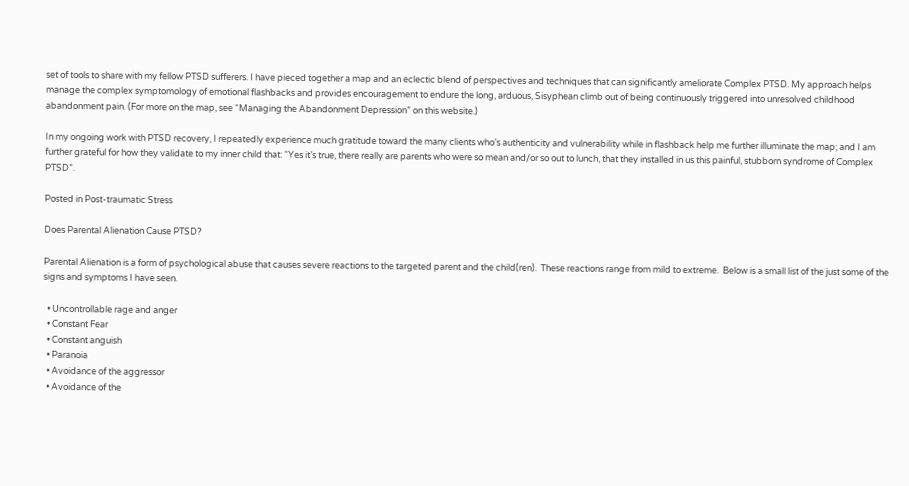set of tools to share with my fellow PTSD sufferers. I have pieced together a map and an eclectic blend of perspectives and techniques that can significantly ameliorate Complex PTSD. My approach helps manage the complex symptomology of emotional flashbacks and provides encouragement to endure the long, arduous, Sisyphean climb out of being continuously triggered into unresolved childhood abandonment pain. (For more on the map, see “Managing the Abandonment Depression” on this website.)

In my ongoing work with PTSD recovery, I repeatedly experience much gratitude toward the many clients who’s authenticity and vulnerability while in flashback help me further illuminate the map; and I am further grateful for how they validate to my inner child that: “Yes it’s true, there really are parents who were so mean and/or so out to lunch, that they installed in us this painful, stubborn syndrome of Complex PTSD”.

Posted in Post-traumatic Stress

Does Parental Alienation Cause PTSD?

Parental Alienation is a form of psychological abuse that causes severe reactions to the targeted parent and the child(ren).  These reactions range from mild to extreme.  Below is a small list of the just some of the signs and symptoms I have seen.

  • Uncontrollable rage and anger
  • Constant Fear
  • Constant anguish
  • Paranoia
  • Avoidance of the aggressor
  • Avoidance of the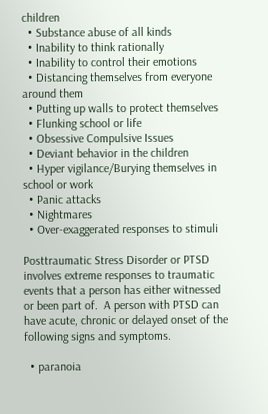children
  • Substance abuse of all kinds
  • Inability to think rationally
  • Inability to control their emotions
  • Distancing themselves from everyone around them
  • Putting up walls to protect themselves
  • Flunking school or life
  • Obsessive Compulsive Issues
  • Deviant behavior in the children
  • Hyper vigilance/Burying themselves in school or work
  • Panic attacks
  • Nightmares
  • Over-exaggerated responses to stimuli

Posttraumatic Stress Disorder or PTSD involves extreme responses to traumatic events that a person has either witnessed or been part of.  A person with PTSD can have acute, chronic or delayed onset of the following signs and symptoms.

  • paranoia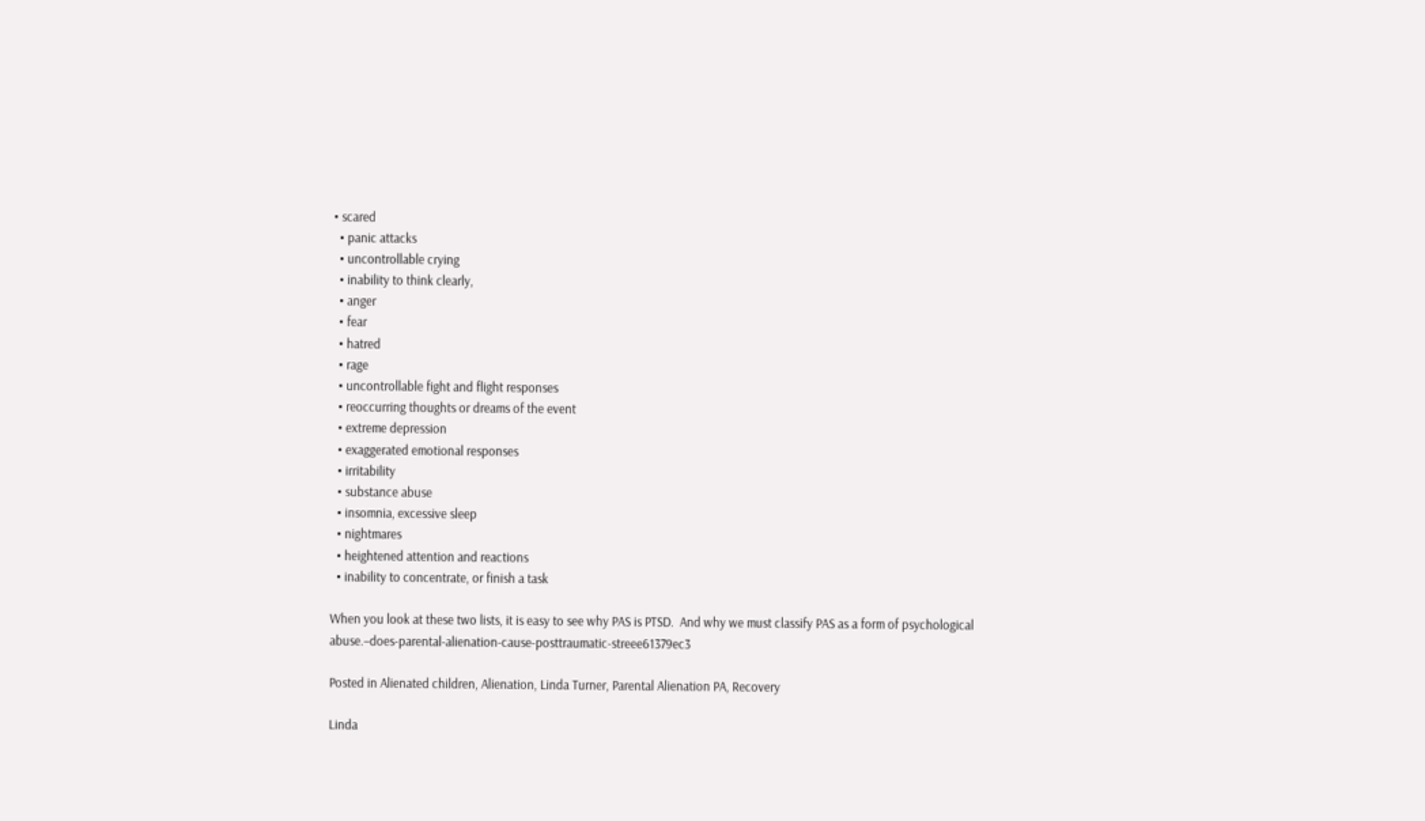• scared
  • panic attacks
  • uncontrollable crying
  • inability to think clearly,
  • anger
  • fear
  • hatred
  • rage
  • uncontrollable fight and flight responses
  • reoccurring thoughts or dreams of the event
  • extreme depression
  • exaggerated emotional responses
  • irritability
  • substance abuse
  • insomnia, excessive sleep
  • nightmares
  • heightened attention and reactions
  • inability to concentrate, or finish a task

When you look at these two lists, it is easy to see why PAS is PTSD.  And why we must classify PAS as a form of psychological abuse.–does-parental-alienation-cause-posttraumatic-streee61379ec3

Posted in Alienated children, Alienation, Linda Turner, Parental Alienation PA, Recovery

Linda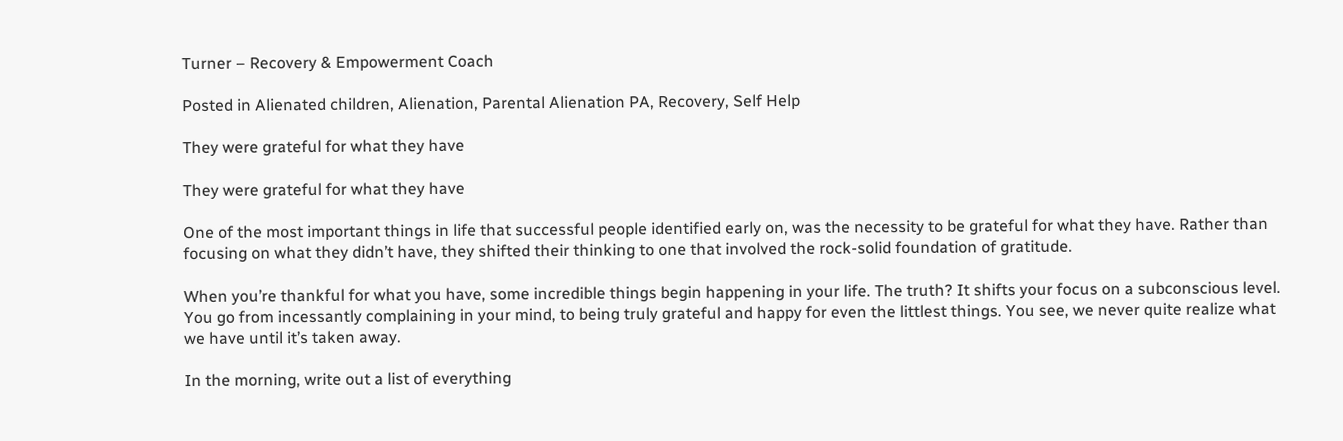Turner – Recovery & Empowerment Coach

Posted in Alienated children, Alienation, Parental Alienation PA, Recovery, Self Help

They were grateful for what they have

They were grateful for what they have

One of the most important things in life that successful people identified early on, was the necessity to be grateful for what they have. Rather than focusing on what they didn’t have, they shifted their thinking to one that involved the rock-solid foundation of gratitude.

When you’re thankful for what you have, some incredible things begin happening in your life. The truth? It shifts your focus on a subconscious level. You go from incessantly complaining in your mind, to being truly grateful and happy for even the littlest things. You see, we never quite realize what we have until it’s taken away.

In the morning, write out a list of everything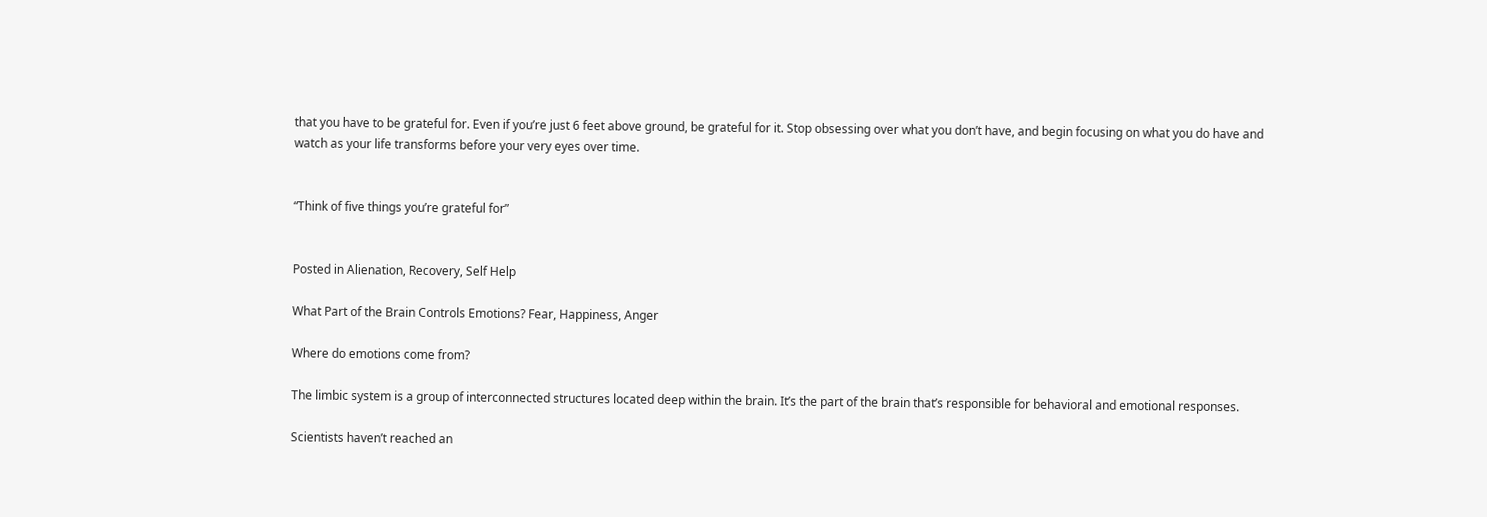that you have to be grateful for. Even if you’re just 6 feet above ground, be grateful for it. Stop obsessing over what you don’t have, and begin focusing on what you do have and watch as your life transforms before your very eyes over time.


“Think of five things you’re grateful for”


Posted in Alienation, Recovery, Self Help

What Part of the Brain Controls Emotions? Fear, Happiness, Anger

Where do emotions come from?

The limbic system is a group of interconnected structures located deep within the brain. It’s the part of the brain that’s responsible for behavioral and emotional responses.

Scientists haven’t reached an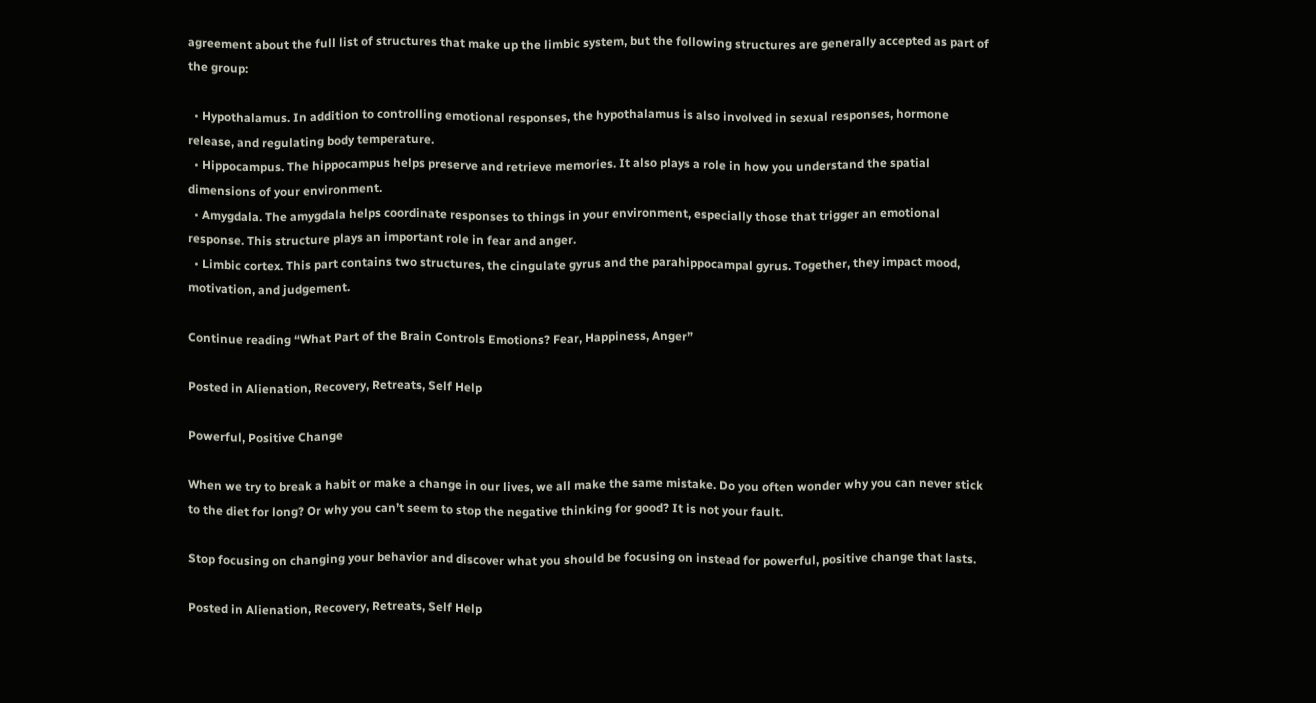agreement about the full list of structures that make up the limbic system, but the following structures are generally accepted as part of the group:

  • Hypothalamus. In addition to controlling emotional responses, the hypothalamus is also involved in sexual responses, hormone release, and regulating body temperature.
  • Hippocampus. The hippocampus helps preserve and retrieve memories. It also plays a role in how you understand the spatial dimensions of your environment.
  • Amygdala. The amygdala helps coordinate responses to things in your environment, especially those that trigger an emotional response. This structure plays an important role in fear and anger.
  • Limbic cortex. This part contains two structures, the cingulate gyrus and the parahippocampal gyrus. Together, they impact mood, motivation, and judgement.

Continue reading “What Part of the Brain Controls Emotions? Fear, Happiness, Anger”

Posted in Alienation, Recovery, Retreats, Self Help

Powerful, Positive Change

When we try to break a habit or make a change in our lives, we all make the same mistake. Do you often wonder why you can never stick to the diet for long? Or why you can’t seem to stop the negative thinking for good? It is not your fault.

Stop focusing on changing your behavior and discover what you should be focusing on instead for powerful, positive change that lasts.

Posted in Alienation, Recovery, Retreats, Self Help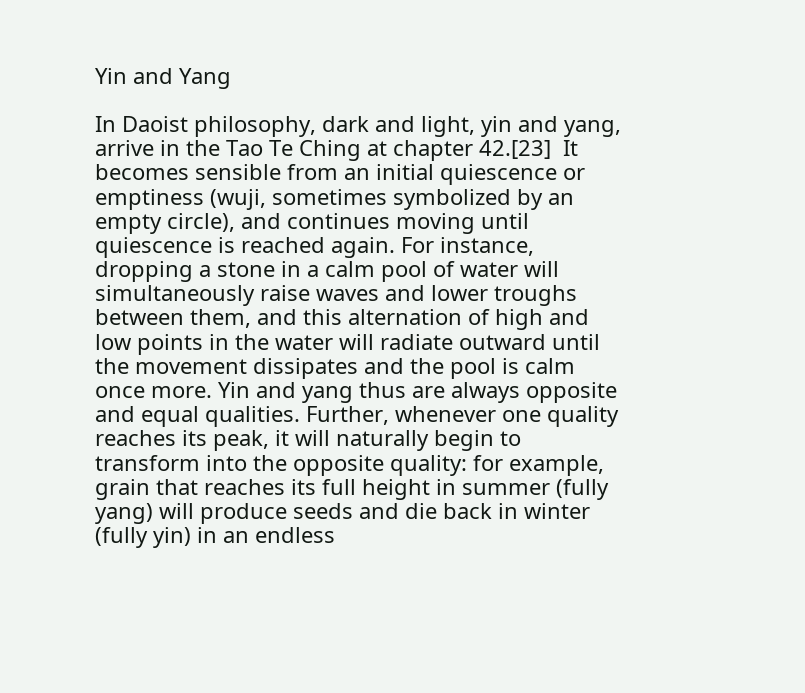Yin and Yang

In Daoist philosophy, dark and light, yin and yang, arrive in the Tao Te Ching at chapter 42.[23]  It becomes sensible from an initial quiescence or emptiness (wuji, sometimes symbolized by an empty circle), and continues moving until quiescence is reached again. For instance, dropping a stone in a calm pool of water will simultaneously raise waves and lower troughs between them, and this alternation of high and low points in the water will radiate outward until the movement dissipates and the pool is calm once more. Yin and yang thus are always opposite and equal qualities. Further, whenever one quality reaches its peak, it will naturally begin to transform into the opposite quality: for example, grain that reaches its full height in summer (fully yang) will produce seeds and die back in winter (fully yin) in an endless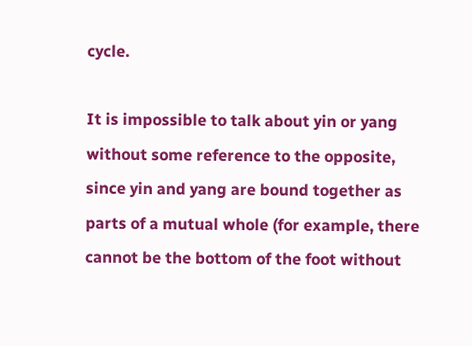cycle.

It is impossible to talk about yin or yang without some reference to the opposite, since yin and yang are bound together as parts of a mutual whole (for example, there cannot be the bottom of the foot without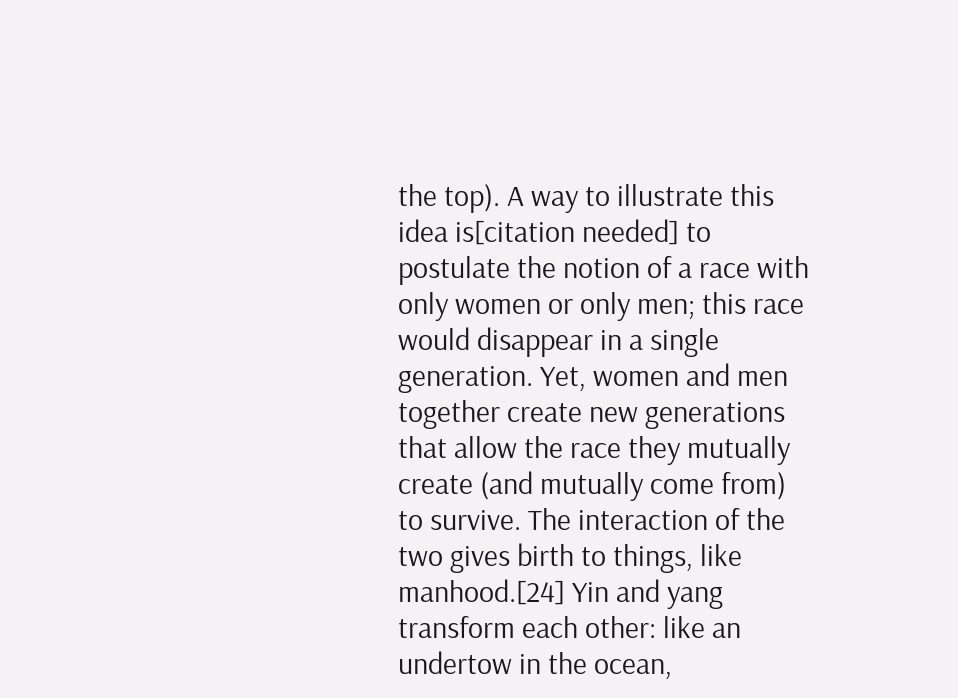the top). A way to illustrate this idea is[citation needed] to postulate the notion of a race with only women or only men; this race would disappear in a single generation. Yet, women and men together create new generations that allow the race they mutually create (and mutually come from) to survive. The interaction of the two gives birth to things, like manhood.[24] Yin and yang transform each other: like an undertow in the ocean,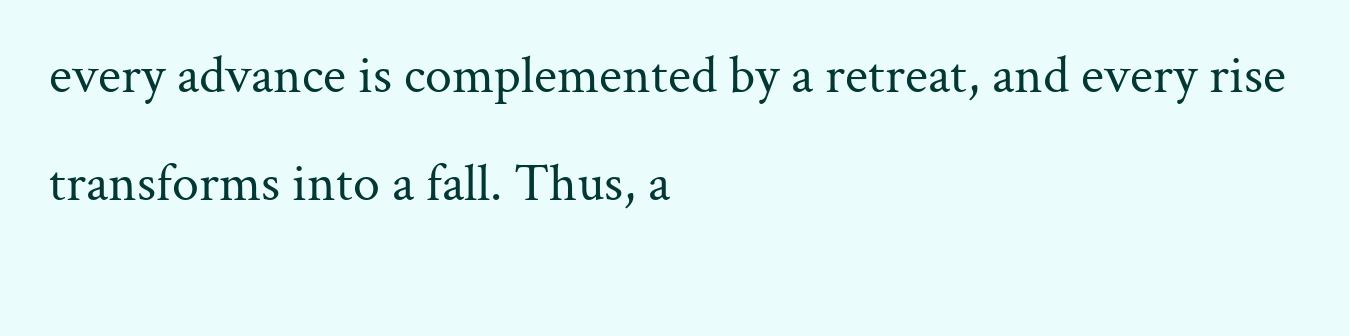every advance is complemented by a retreat, and every rise transforms into a fall. Thus, a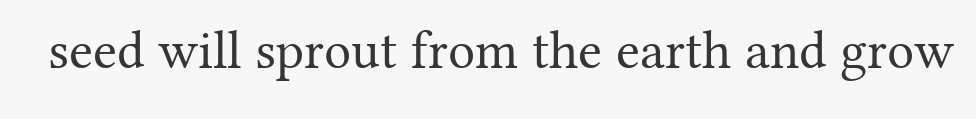seed will sprout from the earth and grow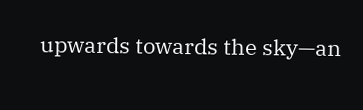upwards towards the sky—an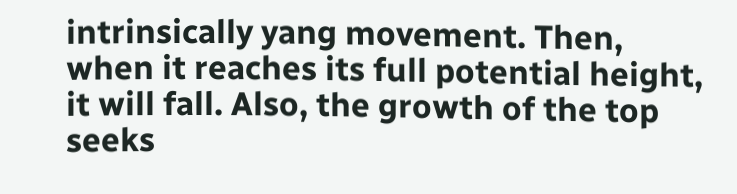intrinsically yang movement. Then, when it reaches its full potential height, it will fall. Also, the growth of the top seeks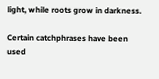light, while roots grow in darkness.

Certain catchphrases have been used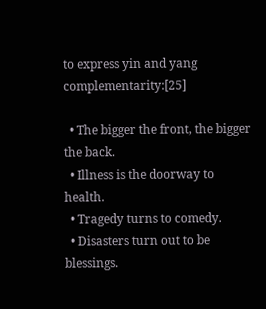to express yin and yang complementarity:[25]

  • The bigger the front, the bigger the back.
  • Illness is the doorway to health.
  • Tragedy turns to comedy.
  • Disasters turn out to be blessings.